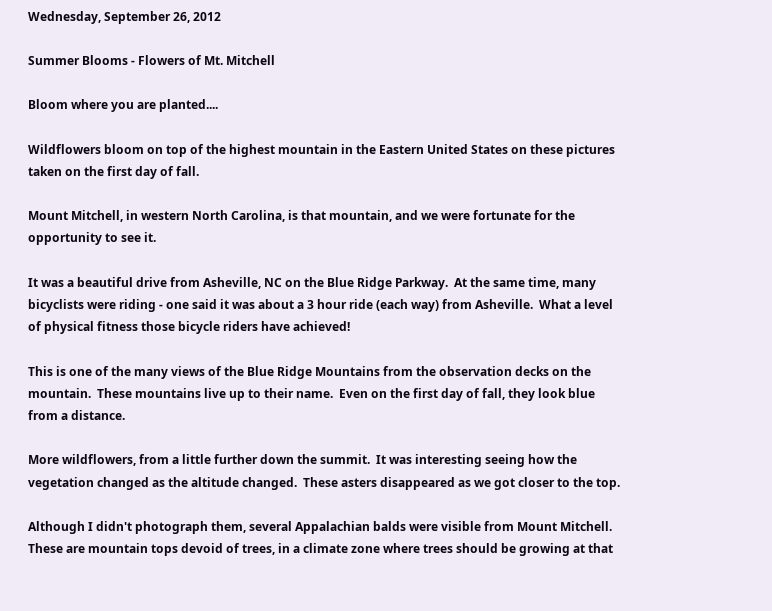Wednesday, September 26, 2012

Summer Blooms - Flowers of Mt. Mitchell

Bloom where you are planted....

Wildflowers bloom on top of the highest mountain in the Eastern United States on these pictures taken on the first day of fall.

Mount Mitchell, in western North Carolina, is that mountain, and we were fortunate for the opportunity to see it.

It was a beautiful drive from Asheville, NC on the Blue Ridge Parkway.  At the same time, many bicyclists were riding - one said it was about a 3 hour ride (each way) from Asheville.  What a level of physical fitness those bicycle riders have achieved!

This is one of the many views of the Blue Ridge Mountains from the observation decks on the mountain.  These mountains live up to their name.  Even on the first day of fall, they look blue from a distance.

More wildflowers, from a little further down the summit.  It was interesting seeing how the vegetation changed as the altitude changed.  These asters disappeared as we got closer to the top.

Although I didn't photograph them, several Appalachian balds were visible from Mount Mitchell.  These are mountain tops devoid of trees, in a climate zone where trees should be growing at that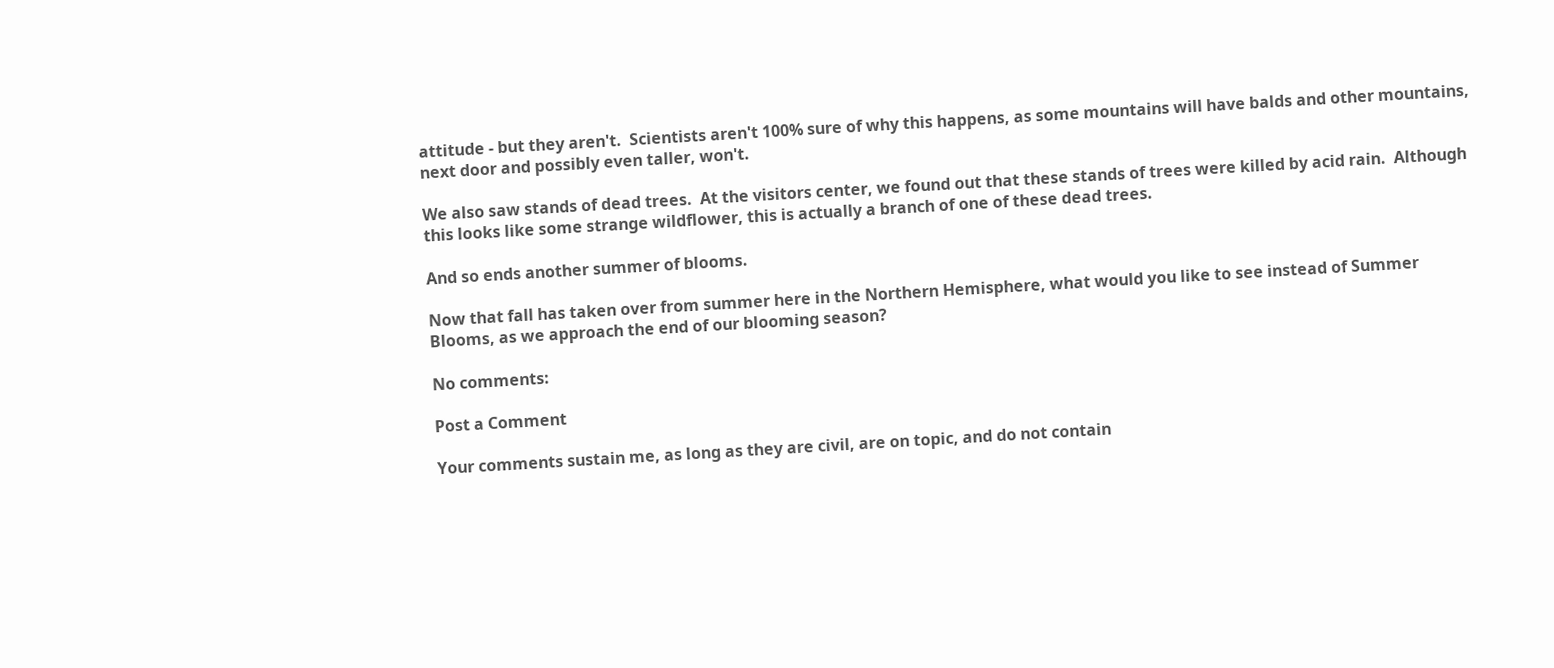attitude - but they aren't.  Scientists aren't 100% sure of why this happens, as some mountains will have balds and other mountains, next door and possibly even taller, won't.

We also saw stands of dead trees.  At the visitors center, we found out that these stands of trees were killed by acid rain.  Although this looks like some strange wildflower, this is actually a branch of one of these dead trees.

And so ends another summer of blooms.

Now that fall has taken over from summer here in the Northern Hemisphere, what would you like to see instead of Summer Blooms, as we approach the end of our blooming season?

No comments:

Post a Comment

Your comments sustain me, as long as they are civil, are on topic, and do not contain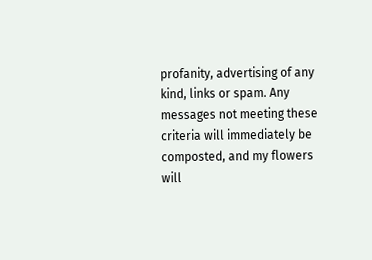profanity, advertising of any kind, links or spam. Any messages not meeting these criteria will immediately be composted, and my flowers will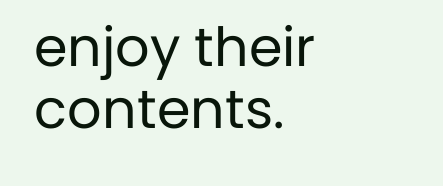enjoy their contents.